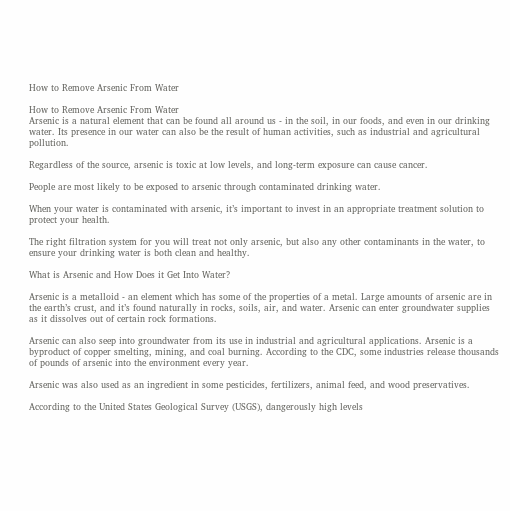How to Remove Arsenic From Water

How to Remove Arsenic From Water
Arsenic is a natural element that can be found all around us - in the soil, in our foods, and even in our drinking water. Its presence in our water can also be the result of human activities, such as industrial and agricultural pollution.

Regardless of the source, arsenic is toxic at low levels, and long-term exposure can cause cancer.

People are most likely to be exposed to arsenic through contaminated drinking water.

When your water is contaminated with arsenic, it’s important to invest in an appropriate treatment solution to protect your health.

The right filtration system for you will treat not only arsenic, but also any other contaminants in the water, to ensure your drinking water is both clean and healthy.

What is Arsenic and How Does it Get Into Water?

Arsenic is a metalloid - an element which has some of the properties of a metal. Large amounts of arsenic are in the earth’s crust, and it’s found naturally in rocks, soils, air, and water. Arsenic can enter groundwater supplies as it dissolves out of certain rock formations.

Arsenic can also seep into groundwater from its use in industrial and agricultural applications. Arsenic is a byproduct of copper smelting, mining, and coal burning. According to the CDC, some industries release thousands of pounds of arsenic into the environment every year.

Arsenic was also used as an ingredient in some pesticides, fertilizers, animal feed, and wood preservatives.

According to the United States Geological Survey (USGS), dangerously high levels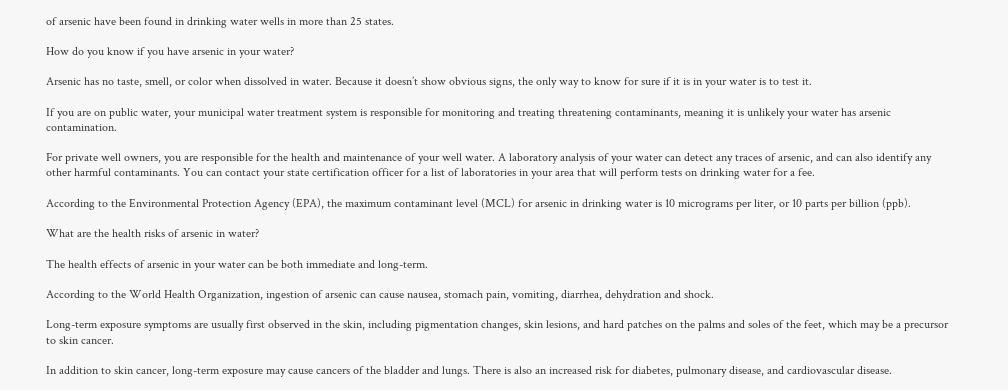of arsenic have been found in drinking water wells in more than 25 states.

How do you know if you have arsenic in your water?

Arsenic has no taste, smell, or color when dissolved in water. Because it doesn’t show obvious signs, the only way to know for sure if it is in your water is to test it.

If you are on public water, your municipal water treatment system is responsible for monitoring and treating threatening contaminants, meaning it is unlikely your water has arsenic contamination.

For private well owners, you are responsible for the health and maintenance of your well water. A laboratory analysis of your water can detect any traces of arsenic, and can also identify any other harmful contaminants. You can contact your state certification officer for a list of laboratories in your area that will perform tests on drinking water for a fee.

According to the Environmental Protection Agency (EPA), the maximum contaminant level (MCL) for arsenic in drinking water is 10 micrograms per liter, or 10 parts per billion (ppb).

What are the health risks of arsenic in water?

The health effects of arsenic in your water can be both immediate and long-term.

According to the World Health Organization, ingestion of arsenic can cause nausea, stomach pain, vomiting, diarrhea, dehydration and shock.

Long-term exposure symptoms are usually first observed in the skin, including pigmentation changes, skin lesions, and hard patches on the palms and soles of the feet, which may be a precursor to skin cancer.

In addition to skin cancer, long-term exposure may cause cancers of the bladder and lungs. There is also an increased risk for diabetes, pulmonary disease, and cardiovascular disease.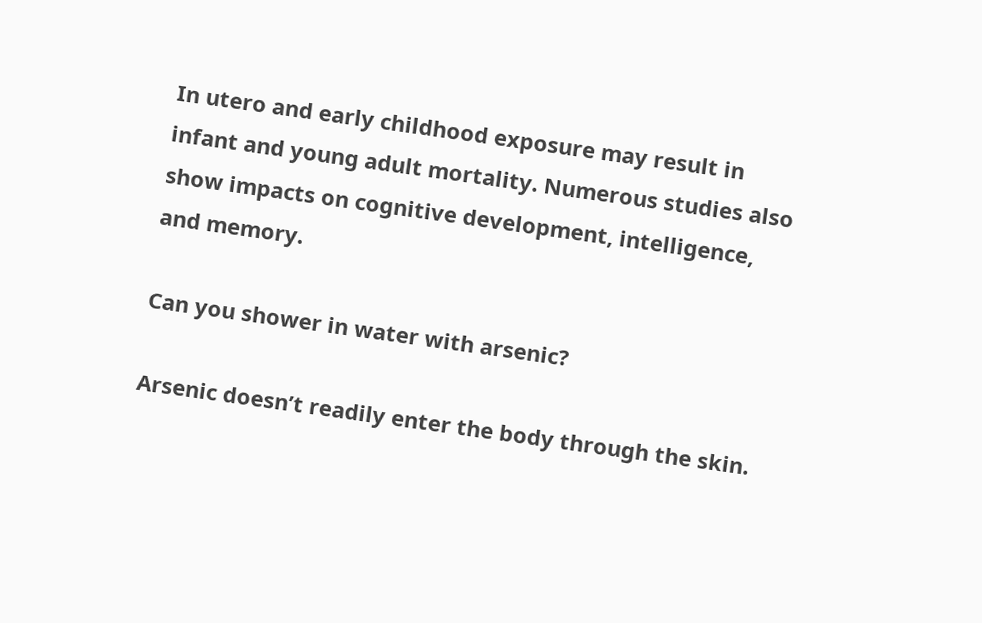In utero and early childhood exposure may result in infant and young adult mortality. Numerous studies also show impacts on cognitive development, intelligence, and memory.

Can you shower in water with arsenic?

Arsenic doesn’t readily enter the body through the skin.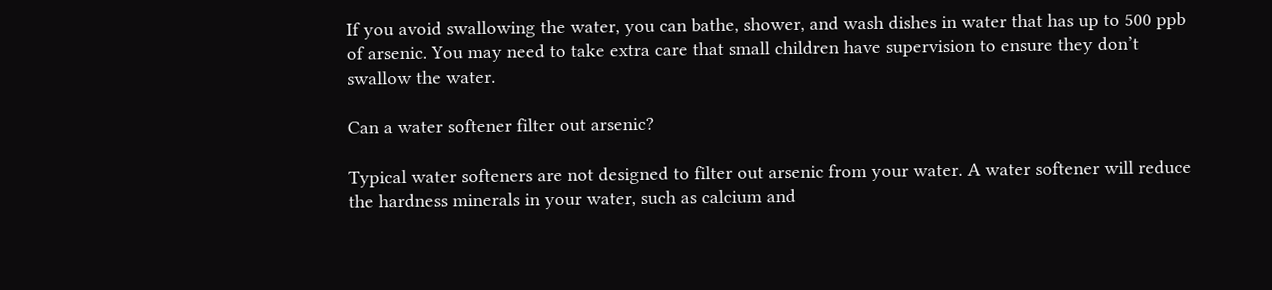If you avoid swallowing the water, you can bathe, shower, and wash dishes in water that has up to 500 ppb of arsenic. You may need to take extra care that small children have supervision to ensure they don’t swallow the water.

Can a water softener filter out arsenic?

Typical water softeners are not designed to filter out arsenic from your water. A water softener will reduce the hardness minerals in your water, such as calcium and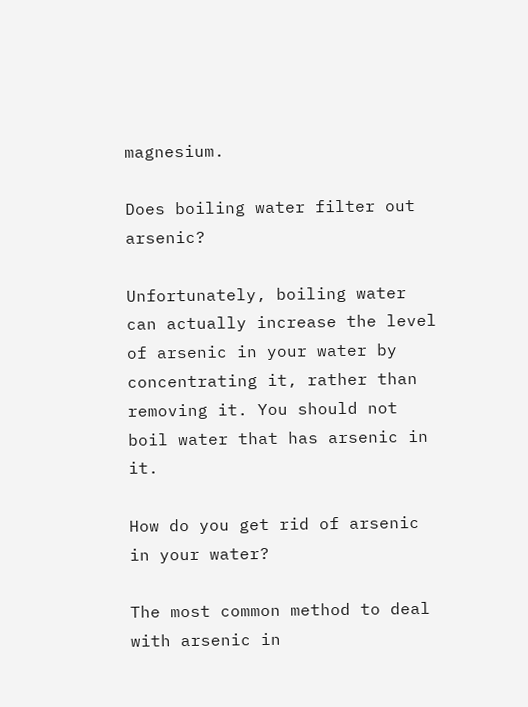magnesium.

Does boiling water filter out arsenic?

Unfortunately, boiling water can actually increase the level of arsenic in your water by concentrating it, rather than removing it. You should not boil water that has arsenic in it.

How do you get rid of arsenic in your water?

The most common method to deal with arsenic in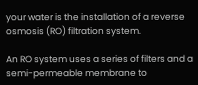your water is the installation of a reverse osmosis (RO) filtration system.

An RO system uses a series of filters and a semi-permeable membrane to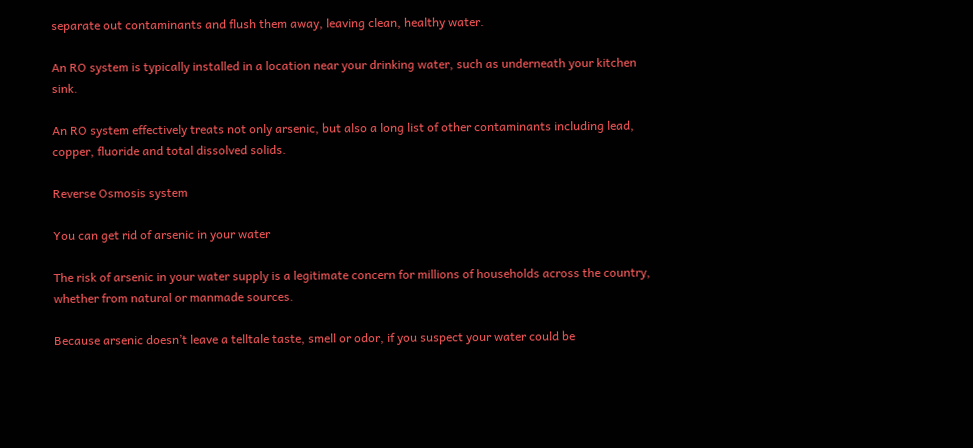separate out contaminants and flush them away, leaving clean, healthy water.

An RO system is typically installed in a location near your drinking water, such as underneath your kitchen sink.

An RO system effectively treats not only arsenic, but also a long list of other contaminants including lead, copper, fluoride and total dissolved solids.

Reverse Osmosis system

You can get rid of arsenic in your water

The risk of arsenic in your water supply is a legitimate concern for millions of households across the country, whether from natural or manmade sources.

Because arsenic doesn’t leave a telltale taste, smell or odor, if you suspect your water could be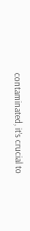contaminated, it’s crucial to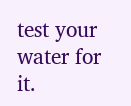test your water for it.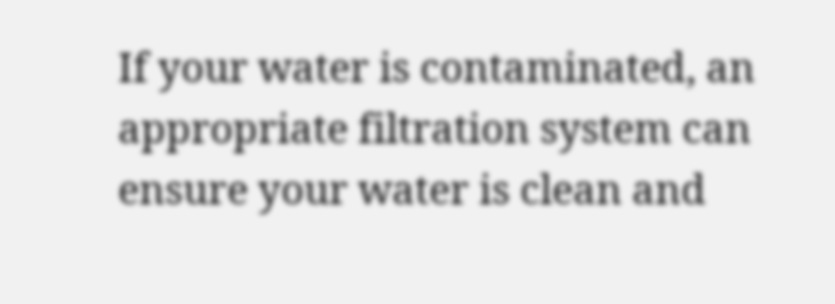If your water is contaminated, an appropriate filtration system can ensure your water is clean and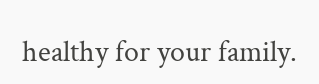healthy for your family.